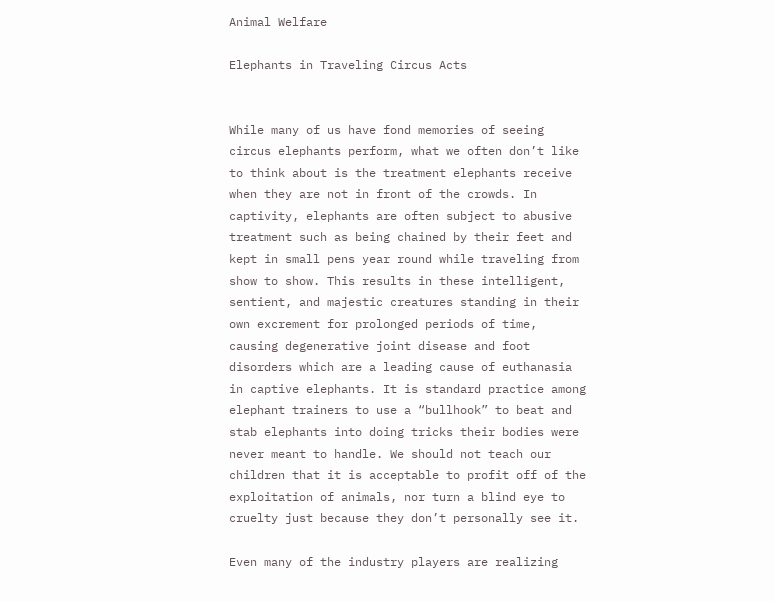Animal Welfare

Elephants in Traveling Circus Acts


While many of us have fond memories of seeing circus elephants perform, what we often don’t like to think about is the treatment elephants receive when they are not in front of the crowds. In captivity, elephants are often subject to abusive treatment such as being chained by their feet and kept in small pens year round while traveling from show to show. This results in these intelligent, sentient, and majestic creatures standing in their own excrement for prolonged periods of time, causing degenerative joint disease and foot disorders which are a leading cause of euthanasia in captive elephants. It is standard practice among elephant trainers to use a “bullhook” to beat and stab elephants into doing tricks their bodies were never meant to handle. We should not teach our children that it is acceptable to profit off of the exploitation of animals, nor turn a blind eye to cruelty just because they don’t personally see it.

Even many of the industry players are realizing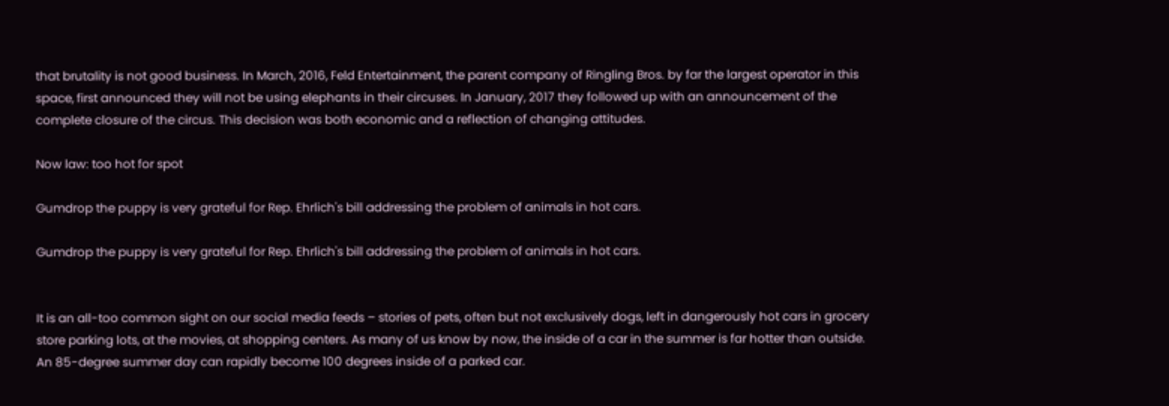that brutality is not good business. In March, 2016, Feld Entertainment, the parent company of Ringling Bros. by far the largest operator in this space, first announced they will not be using elephants in their circuses. In January, 2017 they followed up with an announcement of the complete closure of the circus. This decision was both economic and a reflection of changing attitudes.

Now law: too hot for spot

Gumdrop the puppy is very grateful for Rep. Ehrlich's bill addressing the problem of animals in hot cars.

Gumdrop the puppy is very grateful for Rep. Ehrlich's bill addressing the problem of animals in hot cars.


It is an all-too common sight on our social media feeds – stories of pets, often but not exclusively dogs, left in dangerously hot cars in grocery store parking lots, at the movies, at shopping centers. As many of us know by now, the inside of a car in the summer is far hotter than outside. An 85-degree summer day can rapidly become 100 degrees inside of a parked car.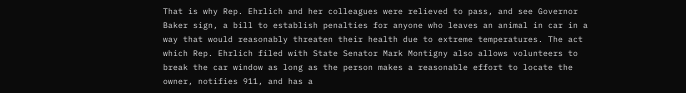That is why Rep. Ehrlich and her colleagues were relieved to pass, and see Governor Baker sign, a bill to establish penalties for anyone who leaves an animal in car in a way that would reasonably threaten their health due to extreme temperatures. The act which Rep. Ehrlich filed with State Senator Mark Montigny also allows volunteers to break the car window as long as the person makes a reasonable effort to locate the owner, notifies 911, and has a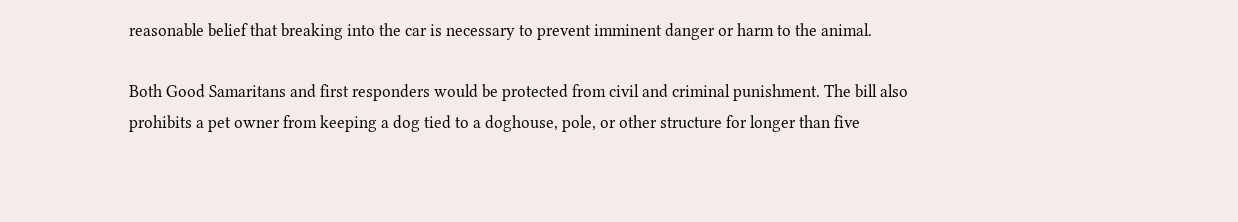reasonable belief that breaking into the car is necessary to prevent imminent danger or harm to the animal.

Both Good Samaritans and first responders would be protected from civil and criminal punishment. The bill also prohibits a pet owner from keeping a dog tied to a doghouse, pole, or other structure for longer than five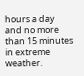hours a day and no more than 15 minutes in extreme weather.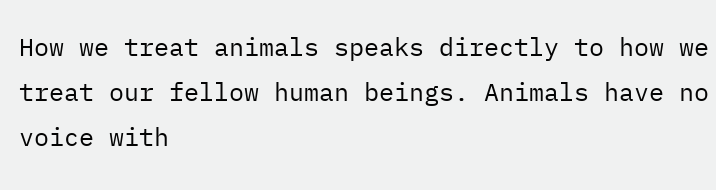How we treat animals speaks directly to how we treat our fellow human beings. Animals have no voice with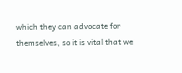which they can advocate for themselves, so it is vital that we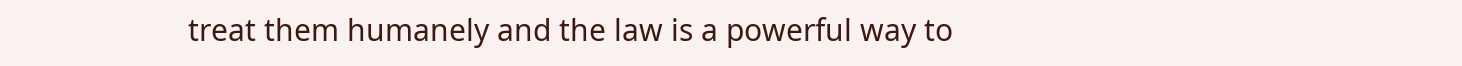treat them humanely and the law is a powerful way to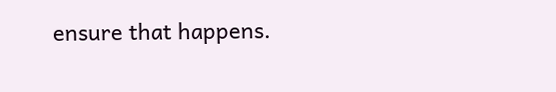ensure that happens.